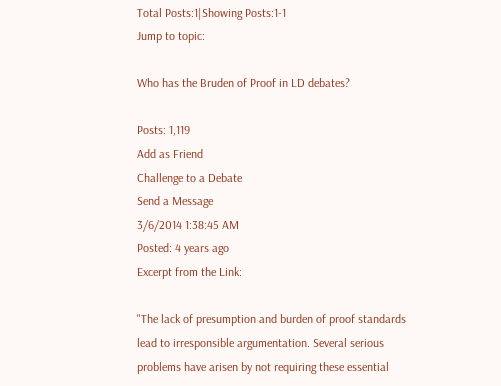Total Posts:1|Showing Posts:1-1
Jump to topic:

Who has the Bruden of Proof in LD debates?

Posts: 1,119
Add as Friend
Challenge to a Debate
Send a Message
3/6/2014 1:38:45 AM
Posted: 4 years ago
Excerpt from the Link:

"The lack of presumption and burden of proof standards lead to irresponsible argumentation. Several serious problems have arisen by not requiring these essential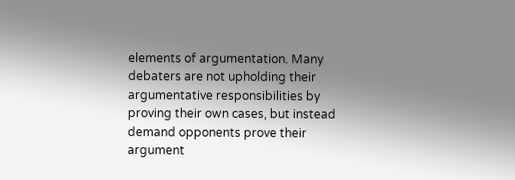elements of argumentation. Many debaters are not upholding their argumentative responsibilities by proving their own cases, but instead demand opponents prove their argument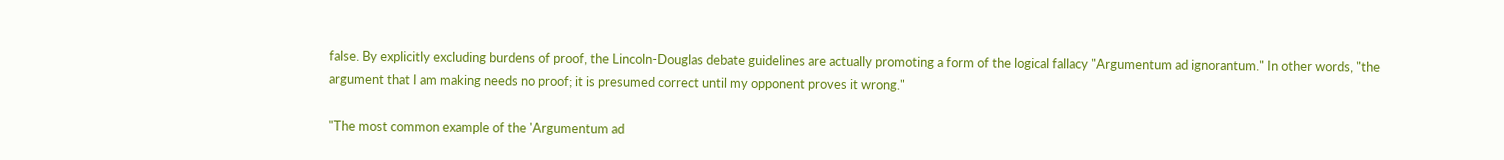false. By explicitly excluding burdens of proof, the Lincoln-Douglas debate guidelines are actually promoting a form of the logical fallacy "Argumentum ad ignorantum." In other words, "the argument that I am making needs no proof; it is presumed correct until my opponent proves it wrong."

"The most common example of the 'Argumentum ad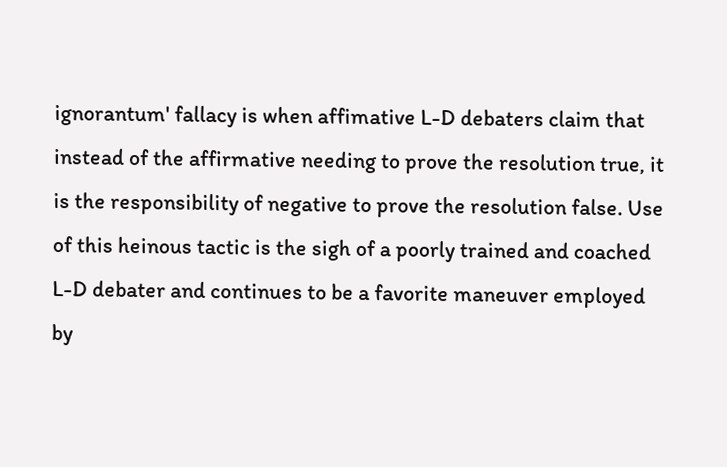ignorantum' fallacy is when affimative L-D debaters claim that instead of the affirmative needing to prove the resolution true, it is the responsibility of negative to prove the resolution false. Use of this heinous tactic is the sigh of a poorly trained and coached L-D debater and continues to be a favorite maneuver employed by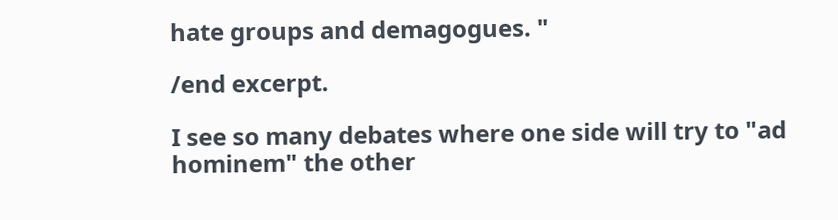hate groups and demagogues. "

/end excerpt.

I see so many debates where one side will try to "ad hominem" the other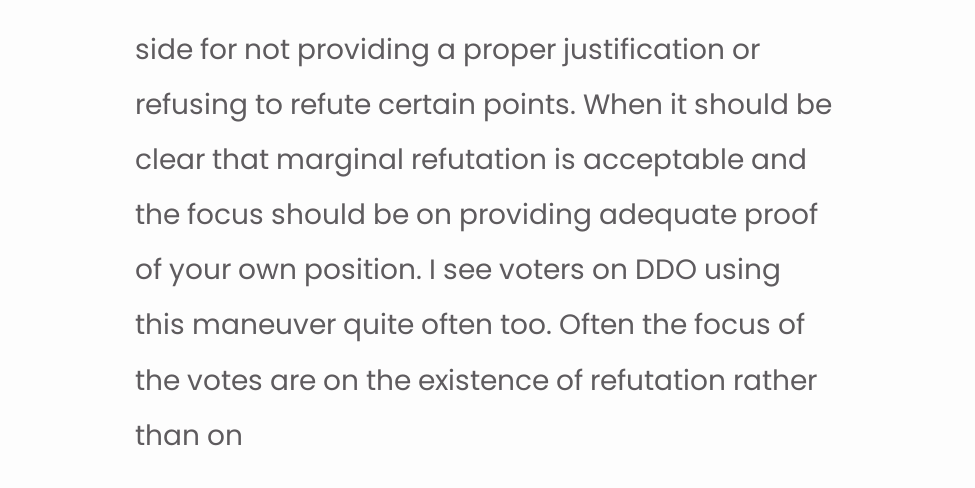side for not providing a proper justification or refusing to refute certain points. When it should be clear that marginal refutation is acceptable and the focus should be on providing adequate proof of your own position. I see voters on DDO using this maneuver quite often too. Often the focus of the votes are on the existence of refutation rather than on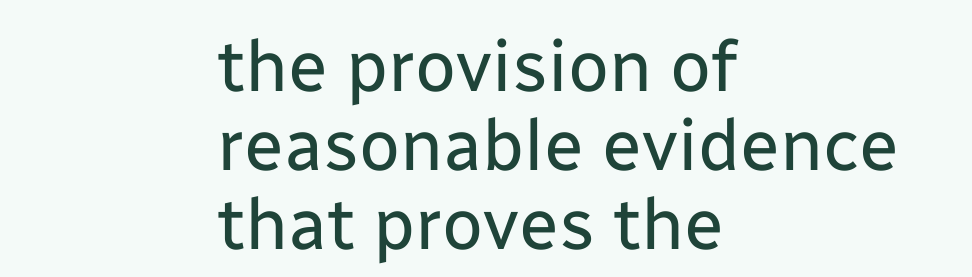the provision of reasonable evidence that proves the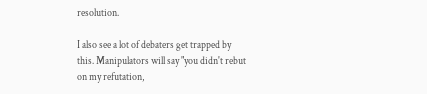resolution.

I also see a lot of debaters get trapped by this. Manipulators will say "you didn't rebut on my refutation,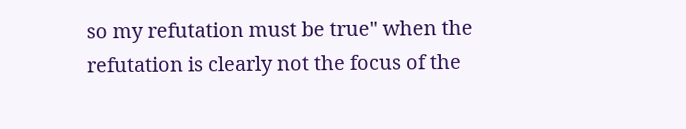so my refutation must be true" when the refutation is clearly not the focus of the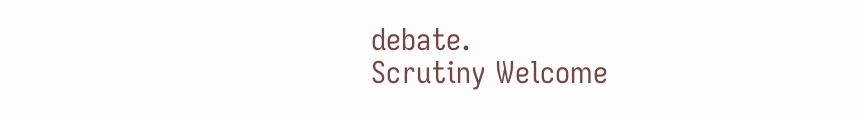debate.
Scrutiny Welcome